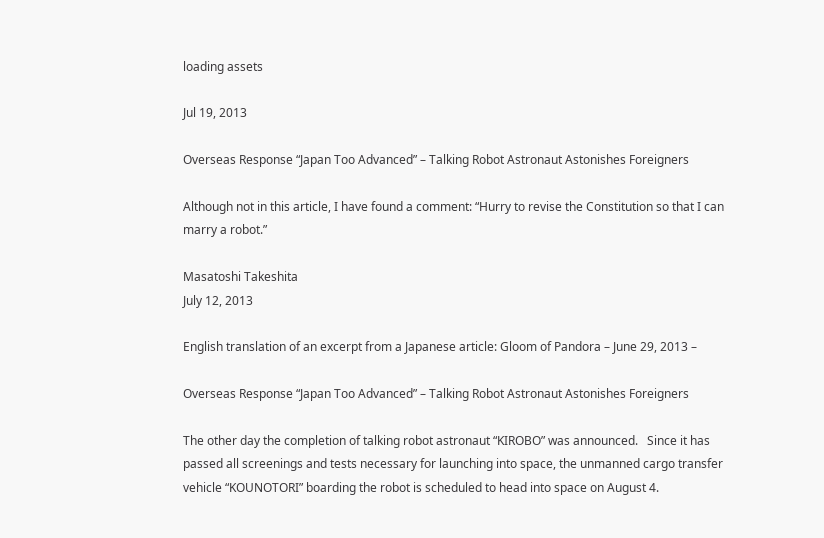loading assets

Jul 19, 2013

Overseas Response “Japan Too Advanced” – Talking Robot Astronaut Astonishes Foreigners

Although not in this article, I have found a comment: “Hurry to revise the Constitution so that I can marry a robot.”

Masatoshi Takeshita
July 12, 2013

English translation of an excerpt from a Japanese article: Gloom of Pandora – June 29, 2013 –

Overseas Response “Japan Too Advanced” – Talking Robot Astronaut Astonishes Foreigners

The other day the completion of talking robot astronaut “KIROBO” was announced.   Since it has passed all screenings and tests necessary for launching into space, the unmanned cargo transfer vehicle “KOUNOTORI” boarding the robot is scheduled to head into space on August 4.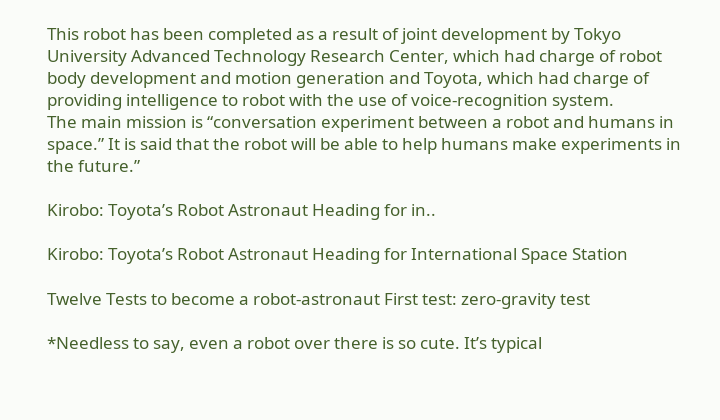This robot has been completed as a result of joint development by Tokyo University Advanced Technology Research Center, which had charge of robot body development and motion generation and Toyota, which had charge of providing intelligence to robot with the use of voice-recognition system.
The main mission is “conversation experiment between a robot and humans in space.” It is said that the robot will be able to help humans make experiments in the future.”

Kirobo: Toyota’s Robot Astronaut Heading for in..

Kirobo: Toyota’s Robot Astronaut Heading for International Space Station

Twelve Tests to become a robot-astronaut First test: zero-gravity test

*Needless to say, even a robot over there is so cute. It’s typical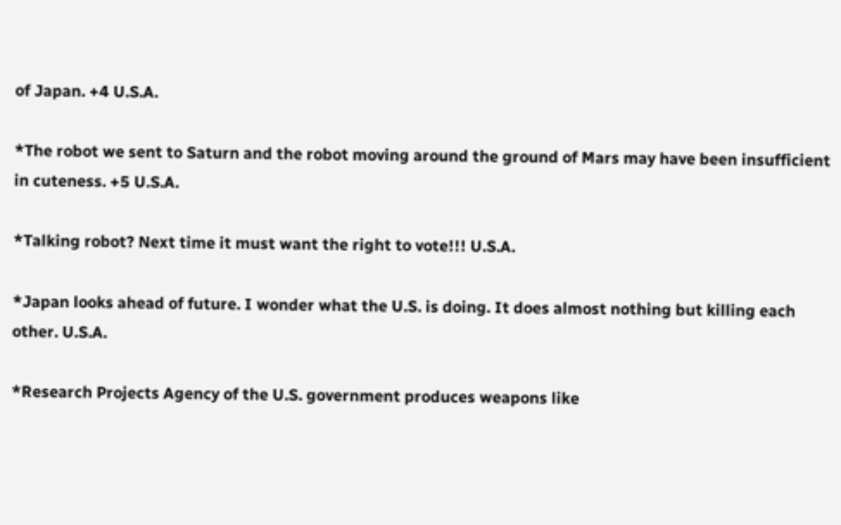of Japan. +4 U.S.A.

*The robot we sent to Saturn and the robot moving around the ground of Mars may have been insufficient in cuteness. +5 U.S.A.

*Talking robot? Next time it must want the right to vote!!! U.S.A.

*Japan looks ahead of future. I wonder what the U.S. is doing. It does almost nothing but killing each other. U.S.A.

*Research Projects Agency of the U.S. government produces weapons like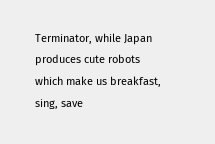Terminator, while Japan produces cute robots which make us breakfast, sing, save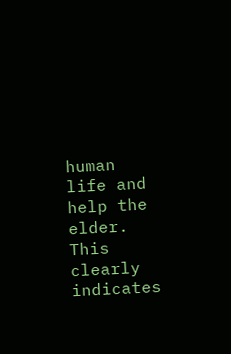human life and help the elder. This clearly indicates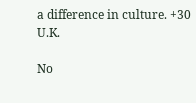a difference in culture. +30 U.K.

No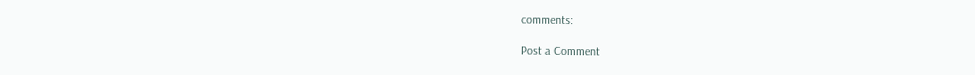comments:

Post a Comment